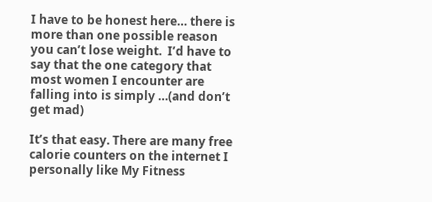I have to be honest here… there is more than one possible reason you can’t lose weight.  I’d have to say that the one category that most women I encounter are falling into is simply …(and don’t get mad)

It’s that easy. There are many free calorie counters on the internet I personally like My Fitness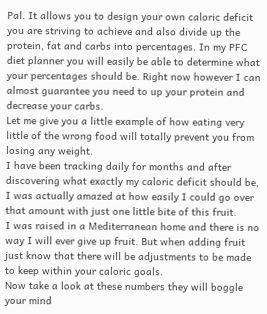Pal. It allows you to design your own caloric deficit you are striving to achieve and also divide up the protein, fat and carbs into percentages. In my PFC diet planner you will easily be able to determine what your percentages should be. Right now however I can almost guarantee you need to up your protein and decrease your carbs.
Let me give you a little example of how eating very little of the wrong food will totally prevent you from losing any weight.
I have been tracking daily for months and after discovering what exactly my caloric deficit should be, I was actually amazed at how easily I could go over that amount with just one little bite of this fruit.
I was raised in a Mediterranean home and there is no way I will ever give up fruit. But when adding fruit just know that there will be adjustments to be made to keep within your caloric goals.
Now take a look at these numbers they will boggle your mind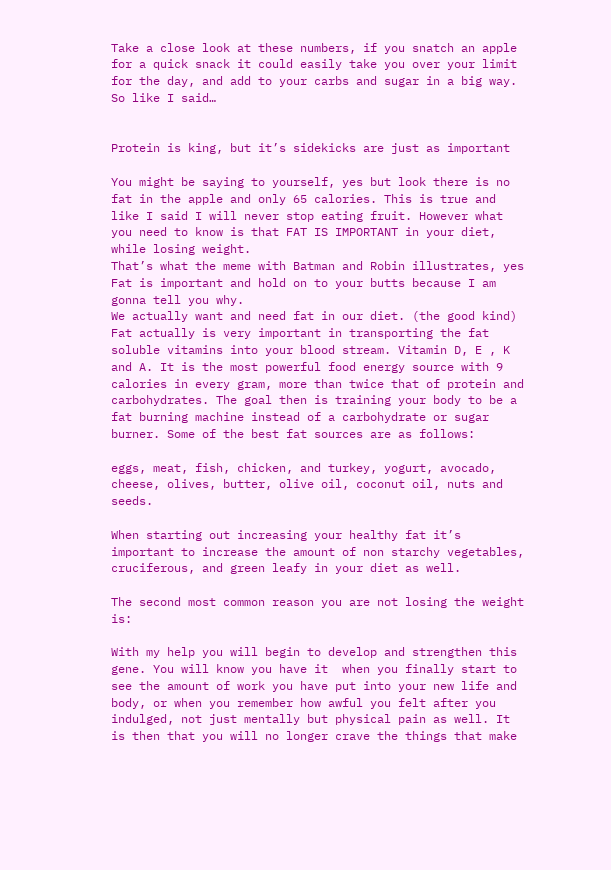Take a close look at these numbers, if you snatch an apple for a quick snack it could easily take you over your limit for the day, and add to your carbs and sugar in a big way.  So like I said…


Protein is king, but it’s sidekicks are just as important

You might be saying to yourself, yes but look there is no fat in the apple and only 65 calories. This is true and like I said I will never stop eating fruit. However what you need to know is that FAT IS IMPORTANT in your diet, while losing weight.
That’s what the meme with Batman and Robin illustrates, yes Fat is important and hold on to your butts because I am gonna tell you why.
We actually want and need fat in our diet. (the good kind) Fat actually is very important in transporting the fat soluble vitamins into your blood stream. Vitamin D, E , K and A. It is the most powerful food energy source with 9 calories in every gram, more than twice that of protein and carbohydrates. The goal then is training your body to be a fat burning machine instead of a carbohydrate or sugar burner. Some of the best fat sources are as follows:

eggs, meat, fish, chicken, and turkey, yogurt, avocado, cheese, olives, butter, olive oil, coconut oil, nuts and seeds.

When starting out increasing your healthy fat it’s important to increase the amount of non starchy vegetables, cruciferous, and green leafy in your diet as well.

The second most common reason you are not losing the weight is:

With my help you will begin to develop and strengthen this gene. You will know you have it  when you finally start to see the amount of work you have put into your new life and body, or when you remember how awful you felt after you indulged, not just mentally but physical pain as well. It is then that you will no longer crave the things that make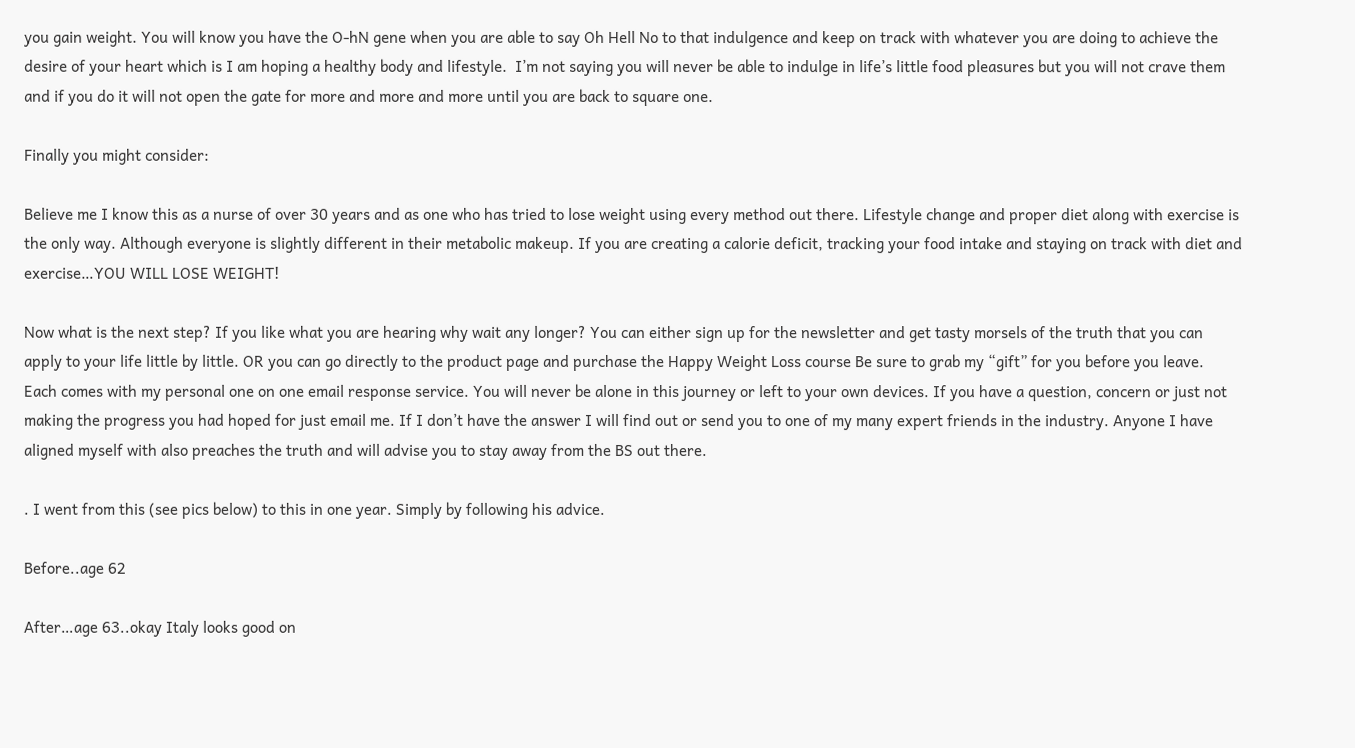you gain weight. You will know you have the O-hN gene when you are able to say Oh Hell No to that indulgence and keep on track with whatever you are doing to achieve the desire of your heart which is I am hoping a healthy body and lifestyle.  I’m not saying you will never be able to indulge in life’s little food pleasures but you will not crave them and if you do it will not open the gate for more and more and more until you are back to square one.

Finally you might consider:

Believe me I know this as a nurse of over 30 years and as one who has tried to lose weight using every method out there. Lifestyle change and proper diet along with exercise is the only way. Although everyone is slightly different in their metabolic makeup. If you are creating a calorie deficit, tracking your food intake and staying on track with diet and exercise…YOU WILL LOSE WEIGHT!

Now what is the next step? If you like what you are hearing why wait any longer? You can either sign up for the newsletter and get tasty morsels of the truth that you can apply to your life little by little. OR you can go directly to the product page and purchase the Happy Weight Loss course Be sure to grab my “gift” for you before you leave.
Each comes with my personal one on one email response service. You will never be alone in this journey or left to your own devices. If you have a question, concern or just not making the progress you had hoped for just email me. If I don’t have the answer I will find out or send you to one of my many expert friends in the industry. Anyone I have aligned myself with also preaches the truth and will advise you to stay away from the BS out there.

. I went from this (see pics below) to this in one year. Simply by following his advice.

Before..age 62

After…age 63..okay Italy looks good on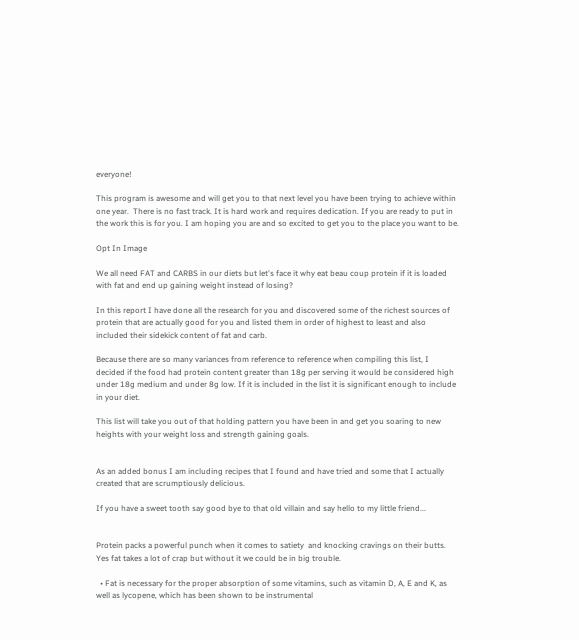everyone!

This program is awesome and will get you to that next level you have been trying to achieve within one year.  There is no fast track. It is hard work and requires dedication. If you are ready to put in the work this is for you. I am hoping you are and so excited to get you to the place you want to be.

Opt In Image

We all need FAT and CARBS in our diets but let's face it why eat beau coup protein if it is loaded with fat and end up gaining weight instead of losing?

In this report I have done all the research for you and discovered some of the richest sources of protein that are actually good for you and listed them in order of highest to least and also included their sidekick content of fat and carb.

Because there are so many variances from reference to reference when compiling this list, I decided if the food had protein content greater than 18g per serving it would be considered high under 18g medium and under 8g low. If it is included in the list it is significant enough to include in your diet.

This list will take you out of that holding pattern you have been in and get you soaring to new heights with your weight loss and strength gaining goals.


As an added bonus I am including recipes that I found and have tried and some that I actually created that are scrumptiously delicious.

If you have a sweet tooth say good bye to that old villain and say hello to my little friend...


Protein packs a powerful punch when it comes to satiety  and knocking cravings on their butts. Yes fat takes a lot of crap but without it we could be in big trouble.

  • Fat is necessary for the proper absorption of some vitamins, such as vitamin D, A, E and K, as well as lycopene, which has been shown to be instrumental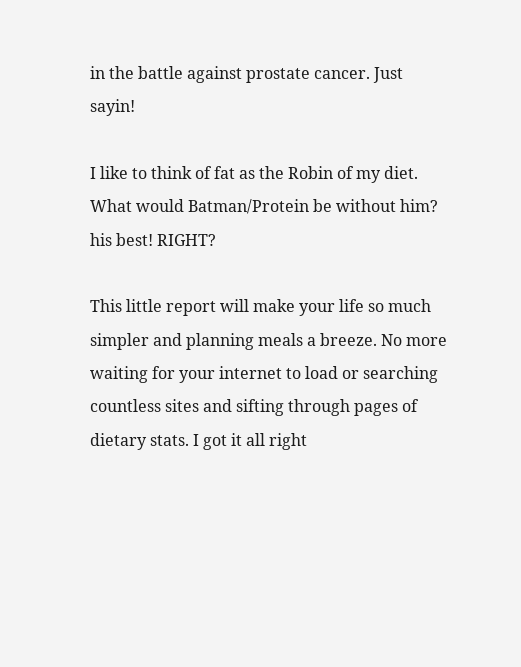in the battle against prostate cancer. Just sayin!

I like to think of fat as the Robin of my diet. What would Batman/Protein be without him? his best! RIGHT?

This little report will make your life so much simpler and planning meals a breeze. No more waiting for your internet to load or searching countless sites and sifting through pages of dietary stats. I got it all right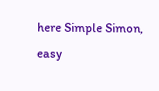here Simple Simon, easy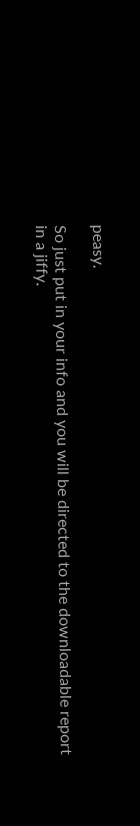peasy.

So just put in your info and you will be directed to the downloadable report in a jiffy.